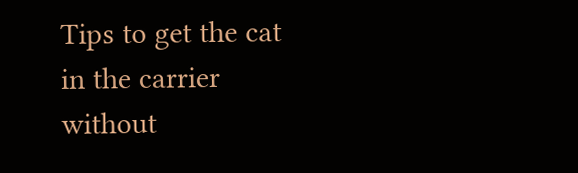Tips to get the cat in the carrier without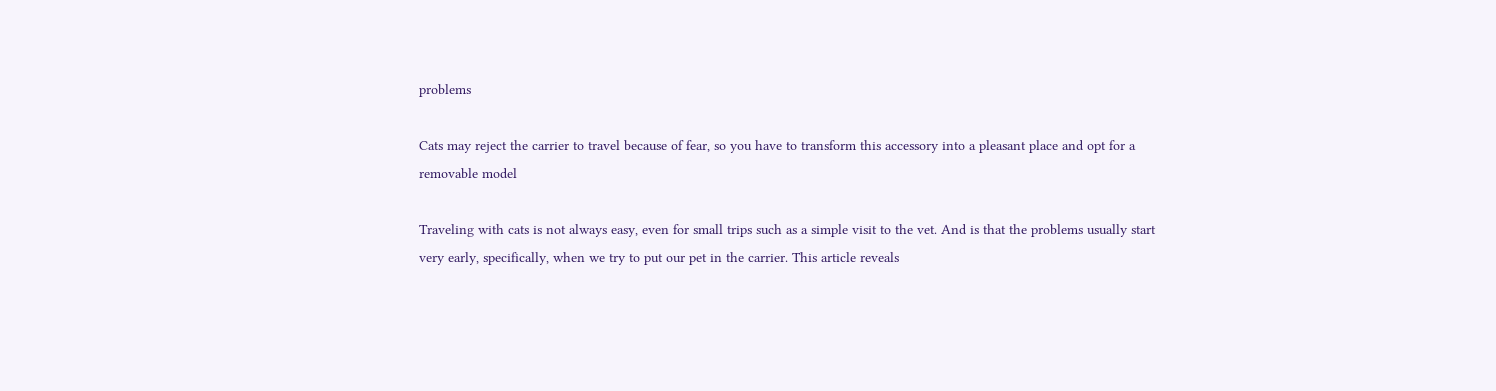problems

Cats may reject the carrier to travel because of fear, so you have to transform this accessory into a pleasant place and opt for a removable model

Traveling with cats is not always easy, even for small trips such as a simple visit to the vet. And is that the problems usually start very early, specifically, when we try to put our pet in the carrier. This article reveals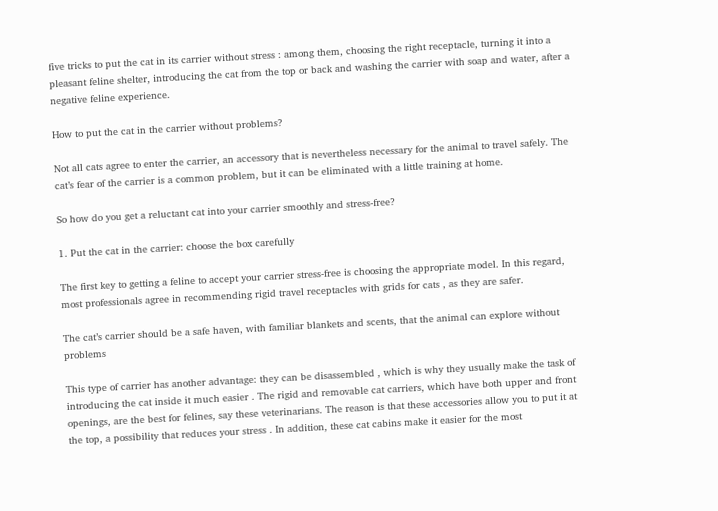five tricks to put the cat in its carrier without stress : among them, choosing the right receptacle, turning it into a pleasant feline shelter, introducing the cat from the top or back and washing the carrier with soap and water, after a negative feline experience.

How to put the cat in the carrier without problems?

Not all cats agree to enter the carrier, an accessory that is nevertheless necessary for the animal to travel safely. The cat’s fear of the carrier is a common problem, but it can be eliminated with a little training at home.

So how do you get a reluctant cat into your carrier smoothly and stress-free?

1. Put the cat in the carrier: choose the box carefully

The first key to getting a feline to accept your carrier stress-free is choosing the appropriate model. In this regard, most professionals agree in recommending rigid travel receptacles with grids for cats , as they are safer.

The cat’s carrier should be a safe haven, with familiar blankets and scents, that the animal can explore without problems

This type of carrier has another advantage: they can be disassembled , which is why they usually make the task of introducing the cat inside it much easier . The rigid and removable cat carriers, which have both upper and front openings, are the best for felines, say these veterinarians. The reason is that these accessories allow you to put it at the top, a possibility that reduces your stress . In addition, these cat cabins make it easier for the most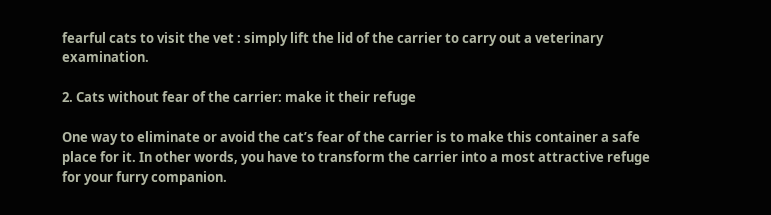fearful cats to visit the vet : simply lift the lid of the carrier to carry out a veterinary examination.

2. Cats without fear of the carrier: make it their refuge

One way to eliminate or avoid the cat’s fear of the carrier is to make this container a safe place for it. In other words, you have to transform the carrier into a most attractive refuge for your furry companion.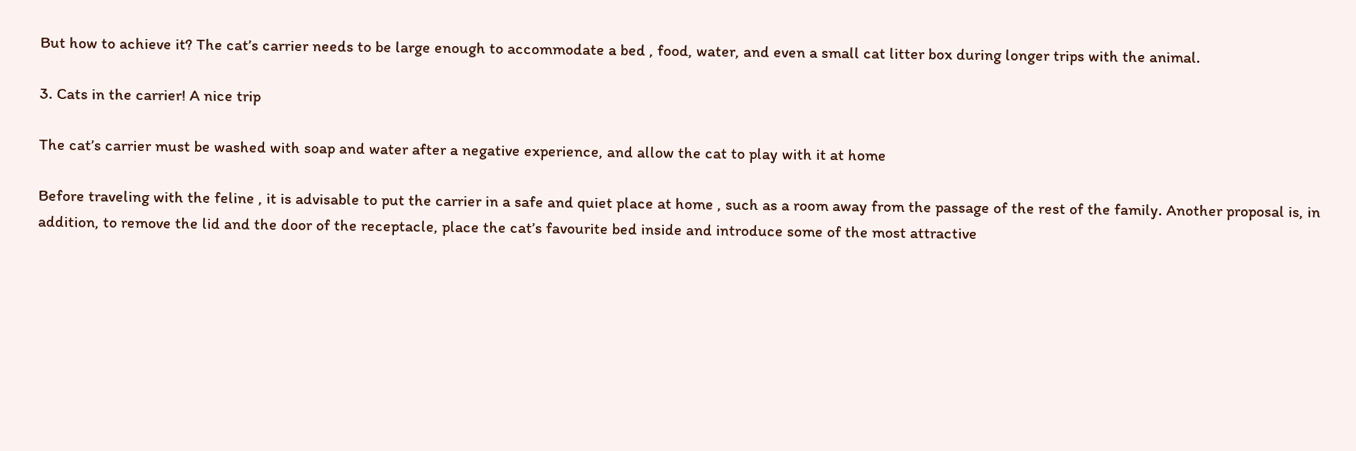But how to achieve it? The cat’s carrier needs to be large enough to accommodate a bed , food, water, and even a small cat litter box during longer trips with the animal.

3. Cats in the carrier! A nice trip

The cat’s carrier must be washed with soap and water after a negative experience, and allow the cat to play with it at home

Before traveling with the feline , it is advisable to put the carrier in a safe and quiet place at home , such as a room away from the passage of the rest of the family. Another proposal is, in addition, to remove the lid and the door of the receptacle, place the cat’s favourite bed inside and introduce some of the most attractive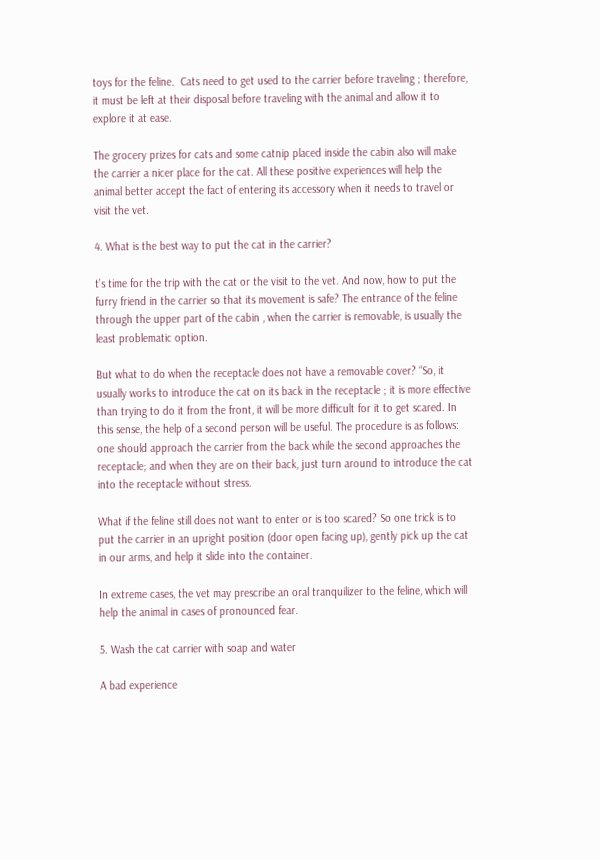toys for the feline.  Cats need to get used to the carrier before traveling ; therefore, it must be left at their disposal before traveling with the animal and allow it to explore it at ease.

The grocery prizes for cats and some catnip placed inside the cabin also will make the carrier a nicer place for the cat. All these positive experiences will help the animal better accept the fact of entering its accessory when it needs to travel or visit the vet.

4. What is the best way to put the cat in the carrier?

t’s time for the trip with the cat or the visit to the vet. And now, how to put the furry friend in the carrier so that its movement is safe? The entrance of the feline through the upper part of the cabin , when the carrier is removable, is usually the least problematic option.

But what to do when the receptacle does not have a removable cover? “So, it usually works to introduce the cat on its back in the receptacle ; it is more effective than trying to do it from the front, it will be more difficult for it to get scared. In this sense, the help of a second person will be useful. The procedure is as follows: one should approach the carrier from the back while the second approaches the receptacle; and when they are on their back, just turn around to introduce the cat into the receptacle without stress.

What if the feline still does not want to enter or is too scared? So one trick is to put the carrier in an upright position (door open facing up), gently pick up the cat in our arms, and help it slide into the container.

In extreme cases, the vet may prescribe an oral tranquilizer to the feline, which will help the animal in cases of pronounced fear.

5. Wash the cat carrier with soap and water

A bad experience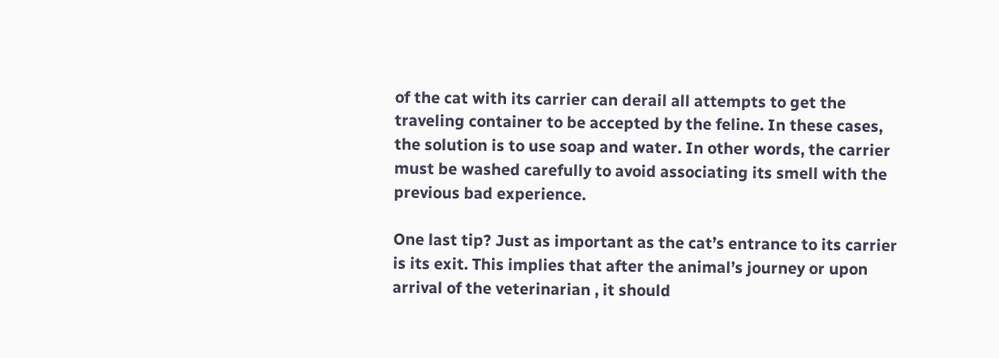of the cat with its carrier can derail all attempts to get the traveling container to be accepted by the feline. In these cases, the solution is to use soap and water. In other words, the carrier must be washed carefully to avoid associating its smell with the previous bad experience.

One last tip? Just as important as the cat’s entrance to its carrier is its exit. This implies that after the animal’s journey or upon arrival of the veterinarian , it should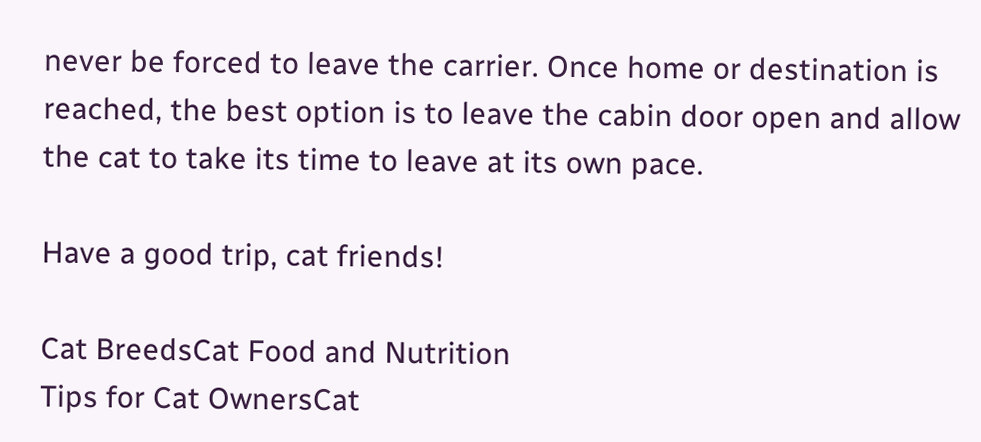never be forced to leave the carrier. Once home or destination is reached, the best option is to leave the cabin door open and allow the cat to take its time to leave at its own pace.

Have a good trip, cat friends!

Cat BreedsCat Food and Nutrition
Tips for Cat OwnersCat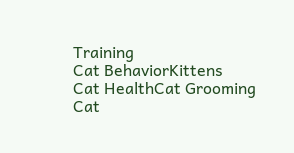Training
Cat BehaviorKittens
Cat HealthCat Grooming
Cat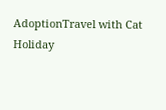AdoptionTravel with Cat
Holiday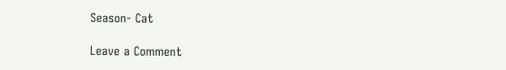Season- Cat

Leave a Comment